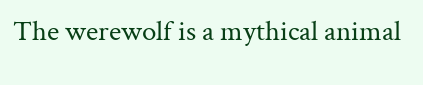The werewolf is a mythical animal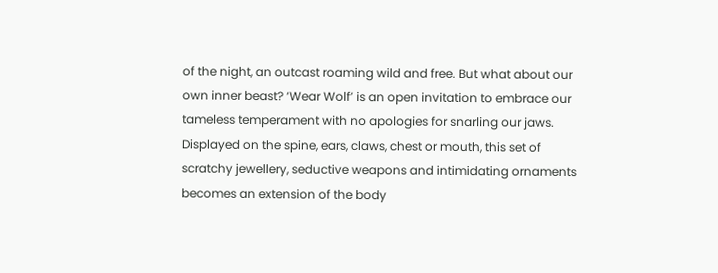of the night, an outcast roaming wild and free. But what about our own inner beast? ‘Wear Wolf’ is an open invitation to embrace our tameless temperament with no apologies for snarling our jaws. Displayed on the spine, ears, claws, chest or mouth, this set of scratchy jewellery, seductive weapons and intimidating ornaments becomes an extension of the body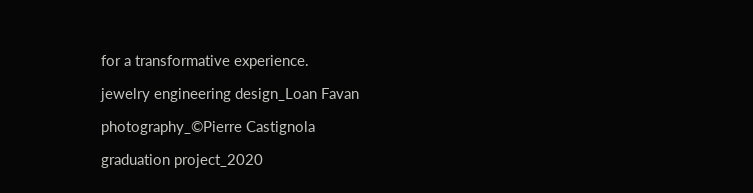for a transformative experience.

jewelry engineering design_Loan Favan

photography_©Pierre Castignola

graduation project_2020